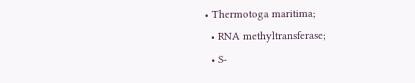• Thermotoga maritima;
  • RNA methyltransferase;
  • S-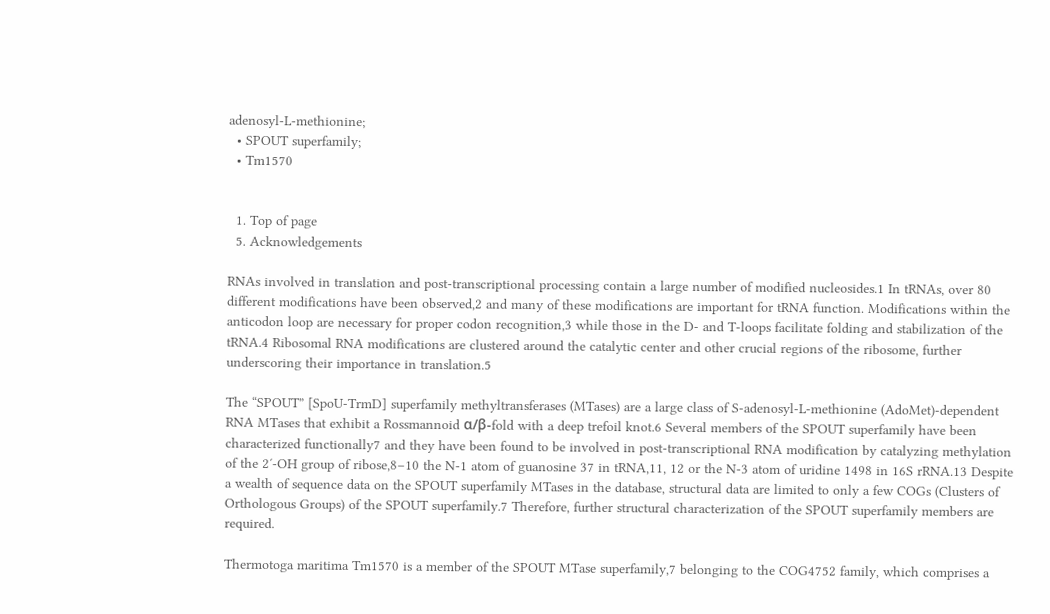adenosyl-L-methionine;
  • SPOUT superfamily;
  • Tm1570


  1. Top of page
  5. Acknowledgements

RNAs involved in translation and post-transcriptional processing contain a large number of modified nucleosides.1 In tRNAs, over 80 different modifications have been observed,2 and many of these modifications are important for tRNA function. Modifications within the anticodon loop are necessary for proper codon recognition,3 while those in the D- and T-loops facilitate folding and stabilization of the tRNA.4 Ribosomal RNA modifications are clustered around the catalytic center and other crucial regions of the ribosome, further underscoring their importance in translation.5

The “SPOUT” [SpoU-TrmD] superfamily methyltransferases (MTases) are a large class of S-adenosyl-L-methionine (AdoMet)-dependent RNA MTases that exhibit a Rossmannoid α/β-fold with a deep trefoil knot.6 Several members of the SPOUT superfamily have been characterized functionally7 and they have been found to be involved in post-transcriptional RNA modification by catalyzing methylation of the 2′-OH group of ribose,8–10 the N-1 atom of guanosine 37 in tRNA,11, 12 or the N-3 atom of uridine 1498 in 16S rRNA.13 Despite a wealth of sequence data on the SPOUT superfamily MTases in the database, structural data are limited to only a few COGs (Clusters of Orthologous Groups) of the SPOUT superfamily.7 Therefore, further structural characterization of the SPOUT superfamily members are required.

Thermotoga maritima Tm1570 is a member of the SPOUT MTase superfamily,7 belonging to the COG4752 family, which comprises a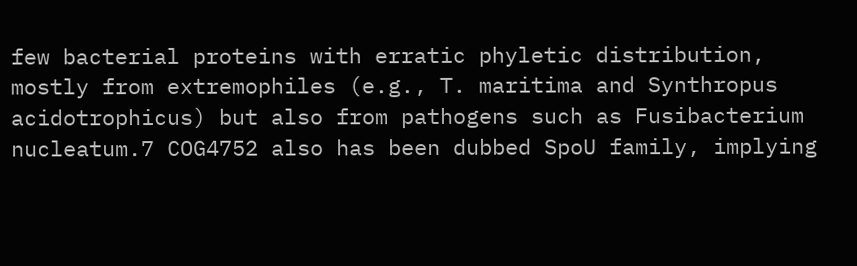few bacterial proteins with erratic phyletic distribution, mostly from extremophiles (e.g., T. maritima and Synthropus acidotrophicus) but also from pathogens such as Fusibacterium nucleatum.7 COG4752 also has been dubbed SpoU family, implying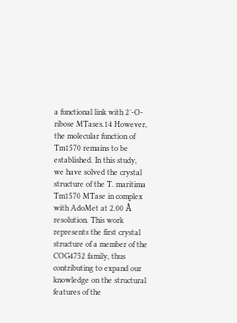a functional link with 2′-O-ribose MTases.14 However, the molecular function of Tm1570 remains to be established. In this study, we have solved the crystal structure of the T. maritima Tm1570 MTase in complex with AdoMet at 2.00 Å resolution. This work represents the first crystal structure of a member of the COG4752 family, thus contributing to expand our knowledge on the structural features of the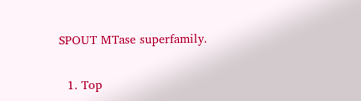SPOUT MTase superfamily.


  1. Top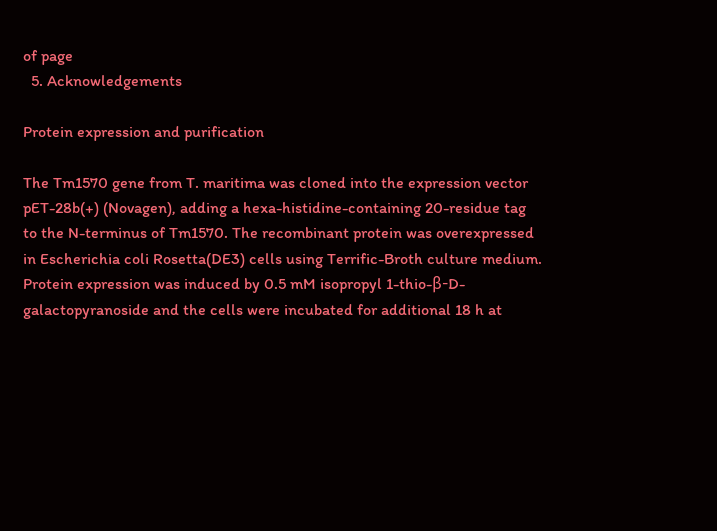of page
  5. Acknowledgements

Protein expression and purification

The Tm1570 gene from T. maritima was cloned into the expression vector pET-28b(+) (Novagen), adding a hexa-histidine-containing 20-residue tag to the N-terminus of Tm1570. The recombinant protein was overexpressed in Escherichia coli Rosetta(DE3) cells using Terrific-Broth culture medium. Protein expression was induced by 0.5 mM isopropyl 1-thio-β-D-galactopyranoside and the cells were incubated for additional 18 h at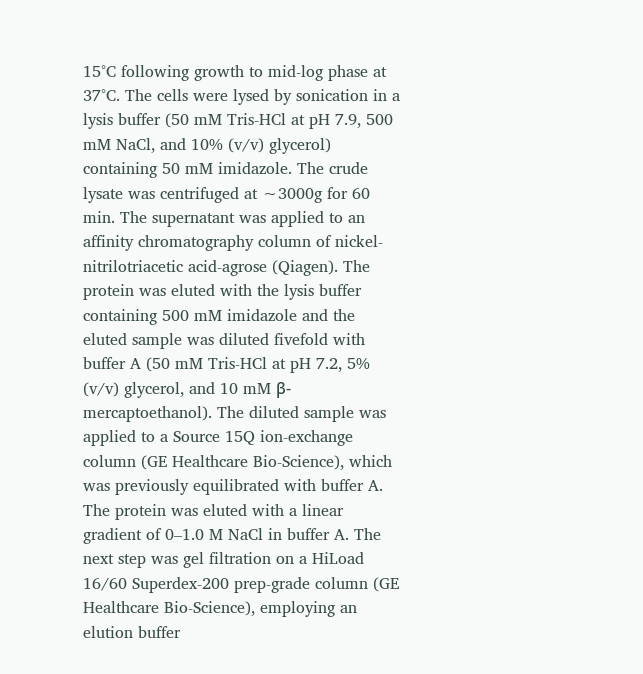15°C following growth to mid-log phase at 37°C. The cells were lysed by sonication in a lysis buffer (50 mM Tris-HCl at pH 7.9, 500 mM NaCl, and 10% (v/v) glycerol) containing 50 mM imidazole. The crude lysate was centrifuged at ∼3000g for 60 min. The supernatant was applied to an affinity chromatography column of nickel-nitrilotriacetic acid-agrose (Qiagen). The protein was eluted with the lysis buffer containing 500 mM imidazole and the eluted sample was diluted fivefold with buffer A (50 mM Tris-HCl at pH 7.2, 5% (v/v) glycerol, and 10 mM β-mercaptoethanol). The diluted sample was applied to a Source 15Q ion-exchange column (GE Healthcare Bio-Science), which was previously equilibrated with buffer A. The protein was eluted with a linear gradient of 0–1.0 M NaCl in buffer A. The next step was gel filtration on a HiLoad 16/60 Superdex-200 prep-grade column (GE Healthcare Bio-Science), employing an elution buffer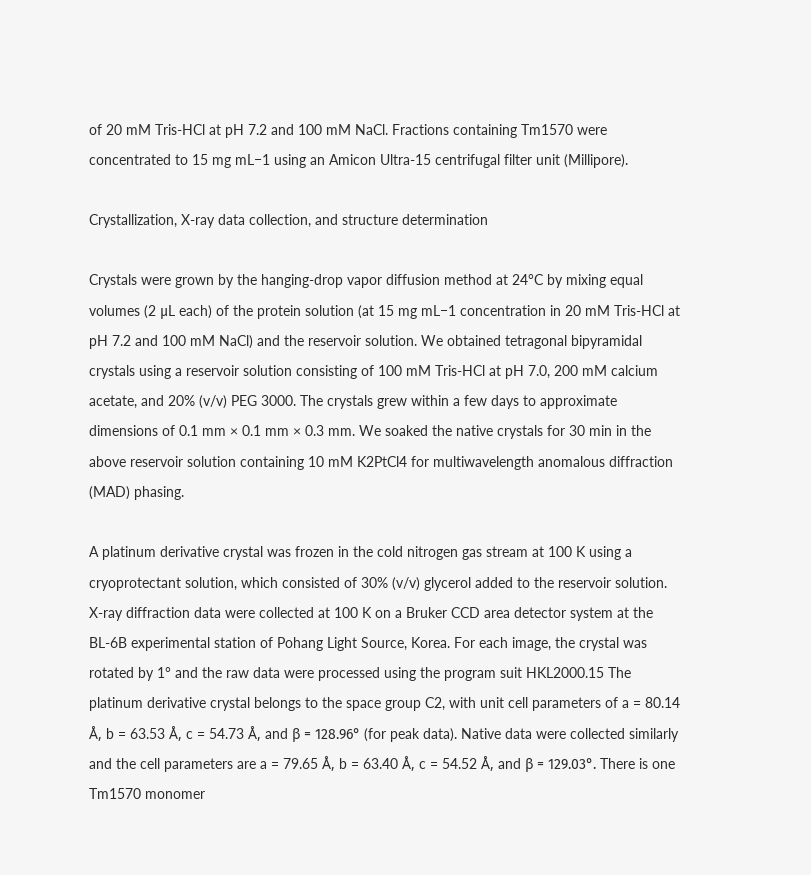of 20 mM Tris-HCl at pH 7.2 and 100 mM NaCl. Fractions containing Tm1570 were concentrated to 15 mg mL−1 using an Amicon Ultra-15 centrifugal filter unit (Millipore).

Crystallization, X-ray data collection, and structure determination

Crystals were grown by the hanging-drop vapor diffusion method at 24°C by mixing equal volumes (2 μL each) of the protein solution (at 15 mg mL−1 concentration in 20 mM Tris-HCl at pH 7.2 and 100 mM NaCl) and the reservoir solution. We obtained tetragonal bipyramidal crystals using a reservoir solution consisting of 100 mM Tris-HCl at pH 7.0, 200 mM calcium acetate, and 20% (v/v) PEG 3000. The crystals grew within a few days to approximate dimensions of 0.1 mm × 0.1 mm × 0.3 mm. We soaked the native crystals for 30 min in the above reservoir solution containing 10 mM K2PtCl4 for multiwavelength anomalous diffraction (MAD) phasing.

A platinum derivative crystal was frozen in the cold nitrogen gas stream at 100 K using a cryoprotectant solution, which consisted of 30% (v/v) glycerol added to the reservoir solution. X-ray diffraction data were collected at 100 K on a Bruker CCD area detector system at the BL-6B experimental station of Pohang Light Source, Korea. For each image, the crystal was rotated by 1° and the raw data were processed using the program suit HKL2000.15 The platinum derivative crystal belongs to the space group C2, with unit cell parameters of a = 80.14 Å, b = 63.53 Å, c = 54.73 Å, and β = 128.96° (for peak data). Native data were collected similarly and the cell parameters are a = 79.65 Å, b = 63.40 Å, c = 54.52 Å, and β = 129.03°. There is one Tm1570 monomer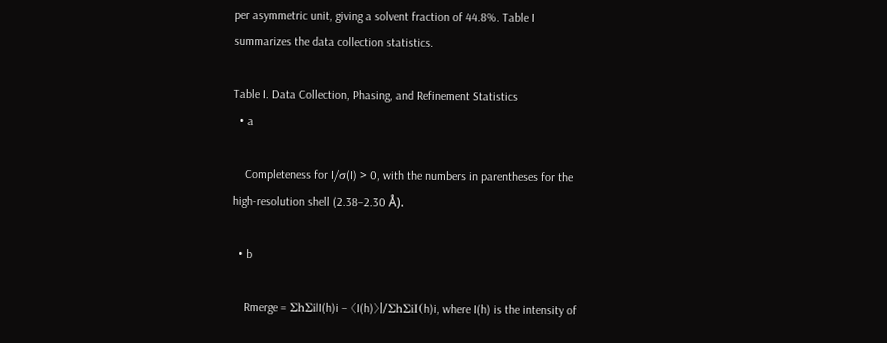per asymmetric unit, giving a solvent fraction of 44.8%. Table I summarizes the data collection statistics.

Table I. Data Collection, Phasing, and Refinement Statistics
  • a

    Completeness for I/σ(I) > 0, with the numbers in parentheses for the high-resolution shell (2.38–2.30 Å).

  • b

    Rmerge = ΣhΣi|I(h)i − 〈I(h)〉|/ΣhΣiI(h)i, where I(h) is the intensity of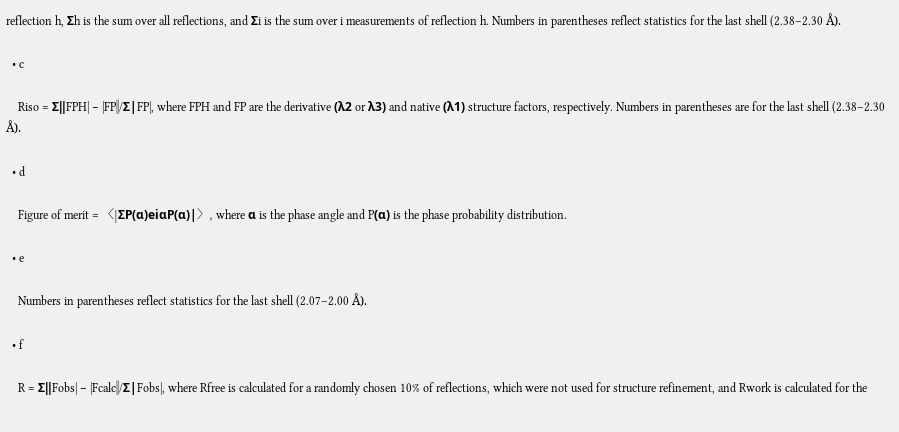reflection h, Σh is the sum over all reflections, and Σi is the sum over i measurements of reflection h. Numbers in parentheses reflect statistics for the last shell (2.38–2.30 Å).

  • c

    Riso = Σ‖FPH| − |FP‖/Σ|FP|, where FPH and FP are the derivative (λ2 or λ3) and native (λ1) structure factors, respectively. Numbers in parentheses are for the last shell (2.38–2.30 Å).

  • d

    Figure of merit = 〈|ΣP(α)eiαP(α)|〉, where α is the phase angle and P(α) is the phase probability distribution.

  • e

    Numbers in parentheses reflect statistics for the last shell (2.07–2.00 Å).

  • f

    R = Σ‖Fobs| − |Fcalc‖/Σ|Fobs|, where Rfree is calculated for a randomly chosen 10% of reflections, which were not used for structure refinement, and Rwork is calculated for the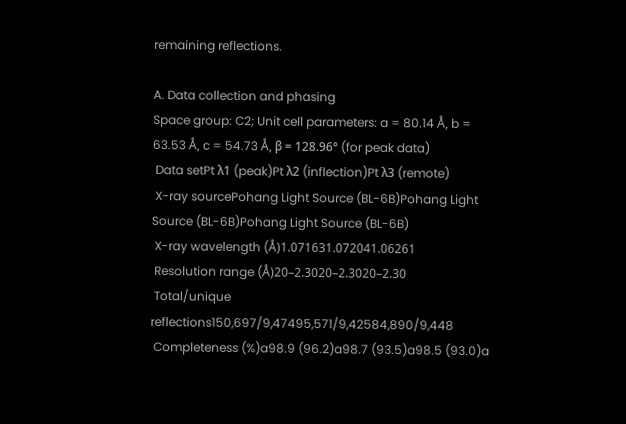remaining reflections.

A. Data collection and phasing
Space group: C2; Unit cell parameters: a = 80.14 Å, b = 63.53 Å, c = 54.73 Å, β = 128.96° (for peak data)
 Data setPt λ1 (peak)Pt λ2 (inflection)Pt λ3 (remote)
 X-ray sourcePohang Light Source (BL-6B)Pohang Light Source (BL-6B)Pohang Light Source (BL-6B)
 X-ray wavelength (Å)1.071631.072041.06261
 Resolution range (Å)20–2.3020–2.3020–2.30
 Total/unique reflections150,697/9,47495,571/9,42584,890/9,448
 Completeness (%)a98.9 (96.2)a98.7 (93.5)a98.5 (93.0)a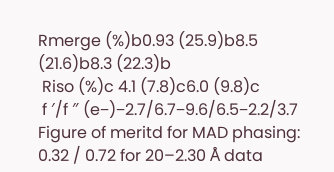Rmerge (%)b0.93 (25.9)b8.5 (21.6)b8.3 (22.3)b
 Riso (%)c 4.1 (7.8)c6.0 (9.8)c
 f ′/f ″ (e−)−2.7/6.7−9.6/6.5−2.2/3.7
Figure of meritd for MAD phasing: 0.32 / 0.72 for 20–2.30 Å data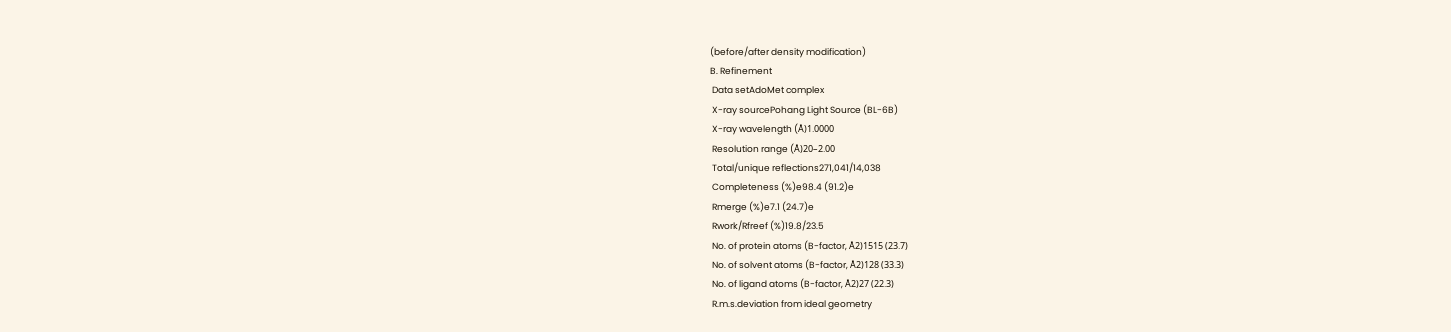(before/after density modification)
B. Refinement
 Data setAdoMet complex
 X-ray sourcePohang Light Source (BL-6B)
 X-ray wavelength (Å)1.0000
 Resolution range (Å)20–2.00
 Total/unique reflections271,041/14,038
 Completeness (%)e98.4 (91.2)e
 Rmerge (%)e7.1 (24.7)e
 Rwork/Rfreef (%)19.8/23.5
 No. of protein atoms (B-factor, Å2)1515 (23.7)
 No. of solvent atoms (B-factor, Å2)128 (33.3)
 No. of ligand atoms (B-factor, Å2)27 (22.3)
 R.m.s.deviation from ideal geometry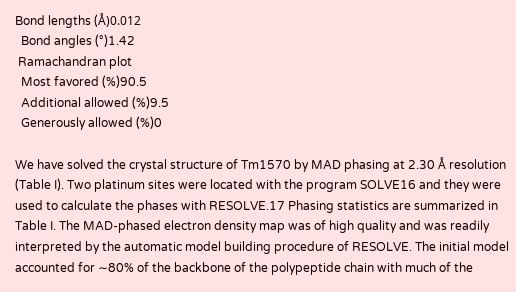Bond lengths (Å)0.012
  Bond angles (°)1.42
 Ramachandran plot
  Most favored (%)90.5
  Additional allowed (%)9.5
  Generously allowed (%)0

We have solved the crystal structure of Tm1570 by MAD phasing at 2.30 Å resolution (Table I). Two platinum sites were located with the program SOLVE16 and they were used to calculate the phases with RESOLVE.17 Phasing statistics are summarized in Table I. The MAD-phased electron density map was of high quality and was readily interpreted by the automatic model building procedure of RESOLVE. The initial model accounted for ∼80% of the backbone of the polypeptide chain with much of the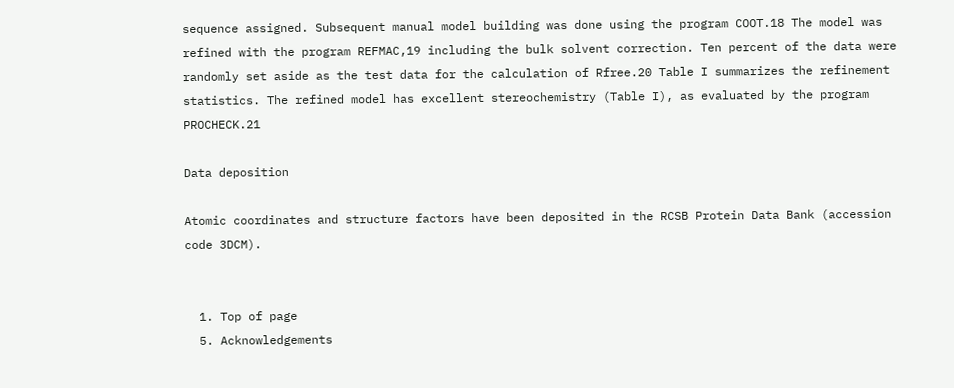sequence assigned. Subsequent manual model building was done using the program COOT.18 The model was refined with the program REFMAC,19 including the bulk solvent correction. Ten percent of the data were randomly set aside as the test data for the calculation of Rfree.20 Table I summarizes the refinement statistics. The refined model has excellent stereochemistry (Table I), as evaluated by the program PROCHECK.21

Data deposition

Atomic coordinates and structure factors have been deposited in the RCSB Protein Data Bank (accession code 3DCM).


  1. Top of page
  5. Acknowledgements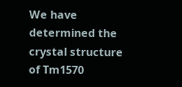We have determined the crystal structure of Tm1570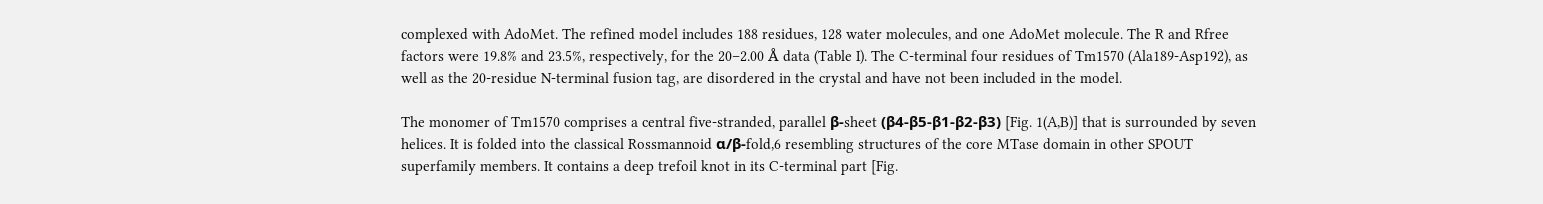complexed with AdoMet. The refined model includes 188 residues, 128 water molecules, and one AdoMet molecule. The R and Rfree factors were 19.8% and 23.5%, respectively, for the 20–2.00 Å data (Table I). The C-terminal four residues of Tm1570 (Ala189-Asp192), as well as the 20-residue N-terminal fusion tag, are disordered in the crystal and have not been included in the model.

The monomer of Tm1570 comprises a central five-stranded, parallel β-sheet (β4-β5-β1-β2-β3) [Fig. 1(A,B)] that is surrounded by seven helices. It is folded into the classical Rossmannoid α/β-fold,6 resembling structures of the core MTase domain in other SPOUT superfamily members. It contains a deep trefoil knot in its C-terminal part [Fig.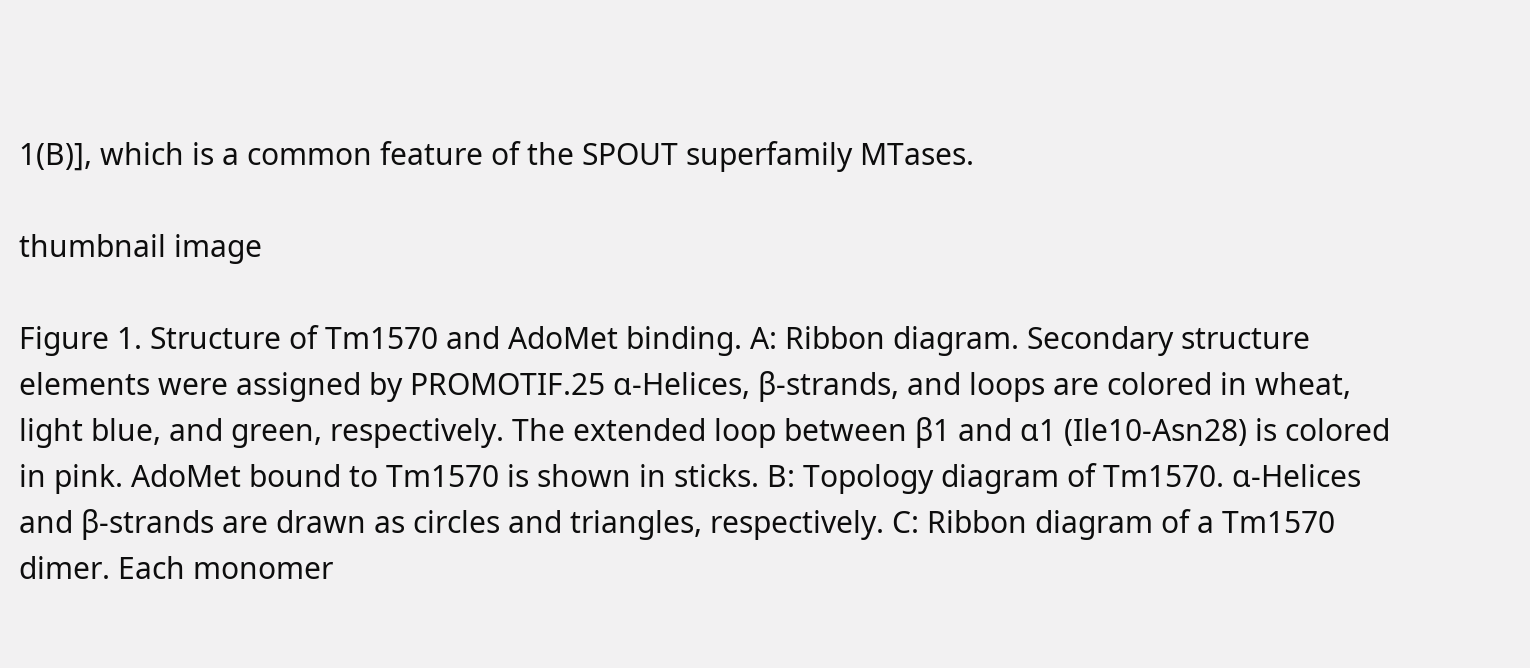1(B)], which is a common feature of the SPOUT superfamily MTases.

thumbnail image

Figure 1. Structure of Tm1570 and AdoMet binding. A: Ribbon diagram. Secondary structure elements were assigned by PROMOTIF.25 α-Helices, β-strands, and loops are colored in wheat, light blue, and green, respectively. The extended loop between β1 and α1 (Ile10-Asn28) is colored in pink. AdoMet bound to Tm1570 is shown in sticks. B: Topology diagram of Tm1570. α-Helices and β-strands are drawn as circles and triangles, respectively. C: Ribbon diagram of a Tm1570 dimer. Each monomer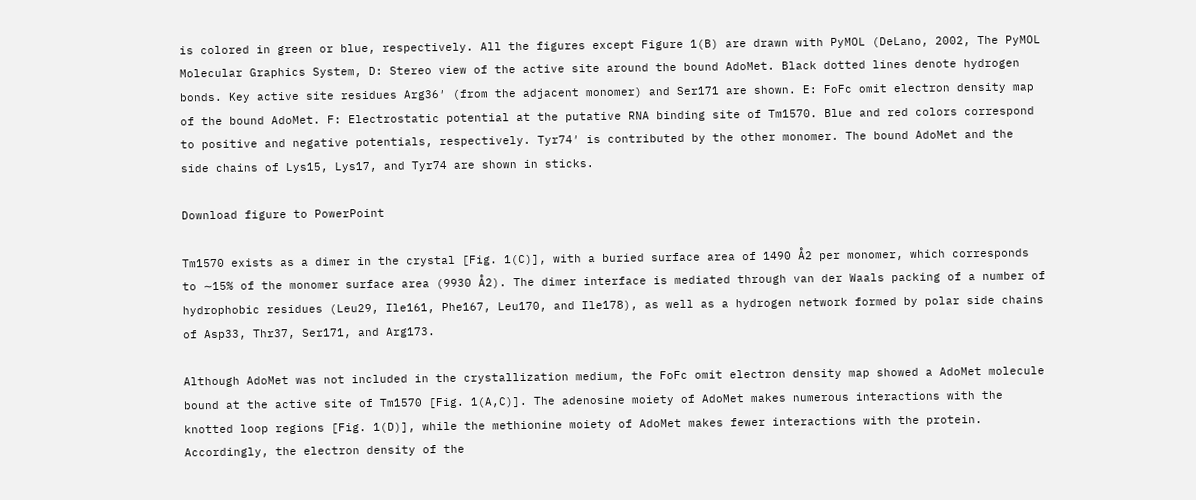is colored in green or blue, respectively. All the figures except Figure 1(B) are drawn with PyMOL (DeLano, 2002, The PyMOL Molecular Graphics System, D: Stereo view of the active site around the bound AdoMet. Black dotted lines denote hydrogen bonds. Key active site residues Arg36′ (from the adjacent monomer) and Ser171 are shown. E: FoFc omit electron density map of the bound AdoMet. F: Electrostatic potential at the putative RNA binding site of Tm1570. Blue and red colors correspond to positive and negative potentials, respectively. Tyr74′ is contributed by the other monomer. The bound AdoMet and the side chains of Lys15, Lys17, and Tyr74 are shown in sticks.

Download figure to PowerPoint

Tm1570 exists as a dimer in the crystal [Fig. 1(C)], with a buried surface area of 1490 Å2 per monomer, which corresponds to ∼15% of the monomer surface area (9930 Å2). The dimer interface is mediated through van der Waals packing of a number of hydrophobic residues (Leu29, Ile161, Phe167, Leu170, and Ile178), as well as a hydrogen network formed by polar side chains of Asp33, Thr37, Ser171, and Arg173.

Although AdoMet was not included in the crystallization medium, the FoFc omit electron density map showed a AdoMet molecule bound at the active site of Tm1570 [Fig. 1(A,C)]. The adenosine moiety of AdoMet makes numerous interactions with the knotted loop regions [Fig. 1(D)], while the methionine moiety of AdoMet makes fewer interactions with the protein. Accordingly, the electron density of the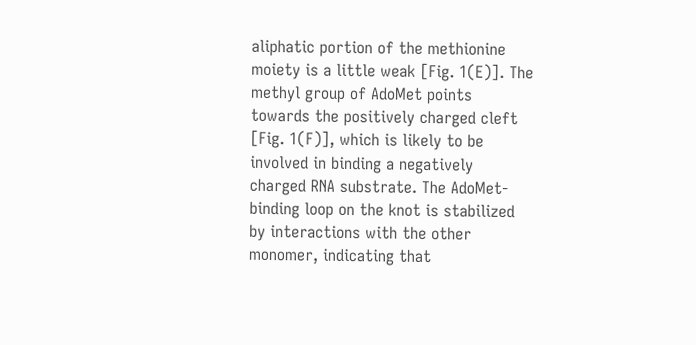aliphatic portion of the methionine moiety is a little weak [Fig. 1(E)]. The methyl group of AdoMet points towards the positively charged cleft [Fig. 1(F)], which is likely to be involved in binding a negatively charged RNA substrate. The AdoMet-binding loop on the knot is stabilized by interactions with the other monomer, indicating that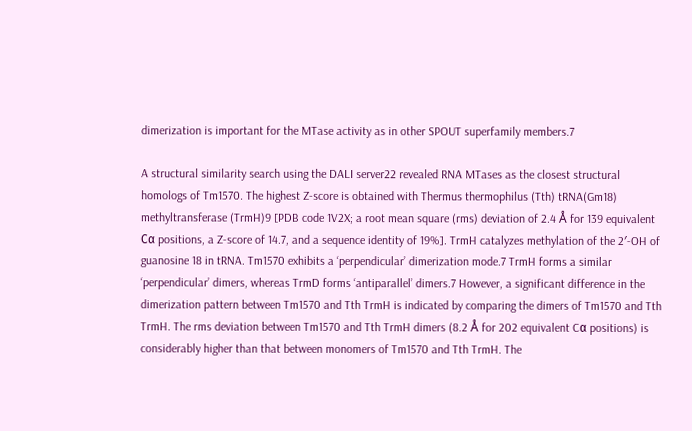dimerization is important for the MTase activity as in other SPOUT superfamily members.7

A structural similarity search using the DALI server22 revealed RNA MTases as the closest structural homologs of Tm1570. The highest Z-score is obtained with Thermus thermophilus (Tth) tRNA(Gm18) methyltransferase (TrmH)9 [PDB code 1V2X; a root mean square (rms) deviation of 2.4 Å for 139 equivalent Cα positions, a Z-score of 14.7, and a sequence identity of 19%]. TrmH catalyzes methylation of the 2′-OH of guanosine 18 in tRNA. Tm1570 exhibits a ‘perpendicular’ dimerization mode.7 TrmH forms a similar ‘perpendicular’ dimers, whereas TrmD forms ‘antiparallel’ dimers.7 However, a significant difference in the dimerization pattern between Tm1570 and Tth TrmH is indicated by comparing the dimers of Tm1570 and Tth TrmH. The rms deviation between Tm1570 and Tth TrmH dimers (8.2 Å for 202 equivalent Cα positions) is considerably higher than that between monomers of Tm1570 and Tth TrmH. The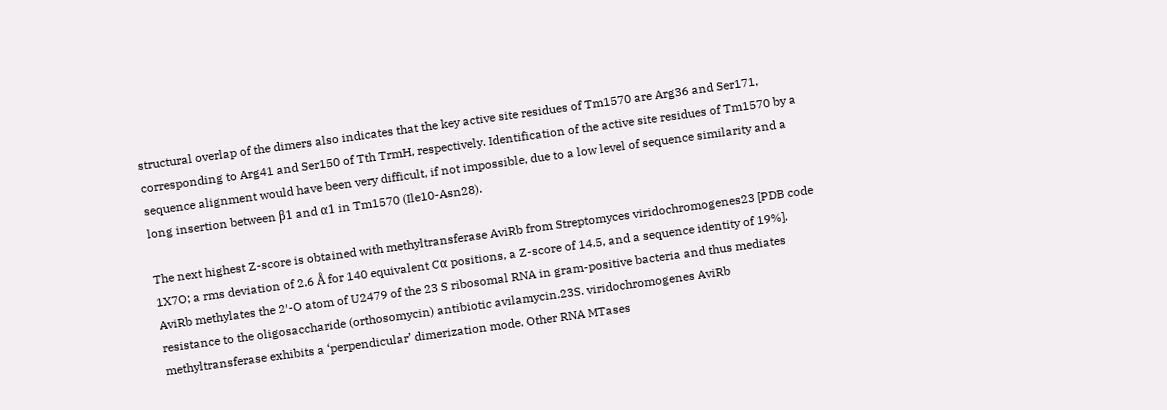structural overlap of the dimers also indicates that the key active site residues of Tm1570 are Arg36 and Ser171, corresponding to Arg41 and Ser150 of Tth TrmH, respectively. Identification of the active site residues of Tm1570 by a sequence alignment would have been very difficult, if not impossible, due to a low level of sequence similarity and a long insertion between β1 and α1 in Tm1570 (Ile10-Asn28).

The next highest Z-score is obtained with methyltransferase AviRb from Streptomyces viridochromogenes23 [PDB code 1X7O; a rms deviation of 2.6 Å for 140 equivalent Cα positions, a Z-score of 14.5, and a sequence identity of 19%]. AviRb methylates the 2′-O atom of U2479 of the 23 S ribosomal RNA in gram-positive bacteria and thus mediates resistance to the oligosaccharide (orthosomycin) antibiotic avilamycin.23S. viridochromogenes AviRb methyltransferase exhibits a ‘perpendicular’ dimerization mode. Other RNA MTases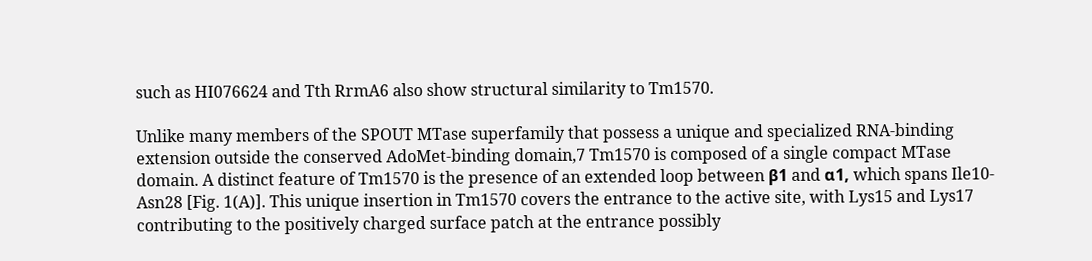such as HI076624 and Tth RrmA6 also show structural similarity to Tm1570.

Unlike many members of the SPOUT MTase superfamily that possess a unique and specialized RNA-binding extension outside the conserved AdoMet-binding domain,7 Tm1570 is composed of a single compact MTase domain. A distinct feature of Tm1570 is the presence of an extended loop between β1 and α1, which spans Ile10-Asn28 [Fig. 1(A)]. This unique insertion in Tm1570 covers the entrance to the active site, with Lys15 and Lys17 contributing to the positively charged surface patch at the entrance possibly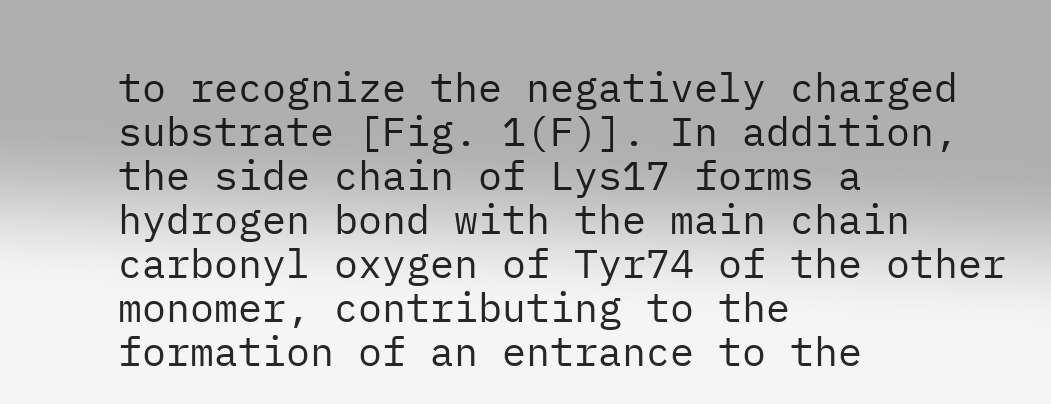to recognize the negatively charged substrate [Fig. 1(F)]. In addition, the side chain of Lys17 forms a hydrogen bond with the main chain carbonyl oxygen of Tyr74 of the other monomer, contributing to the formation of an entrance to the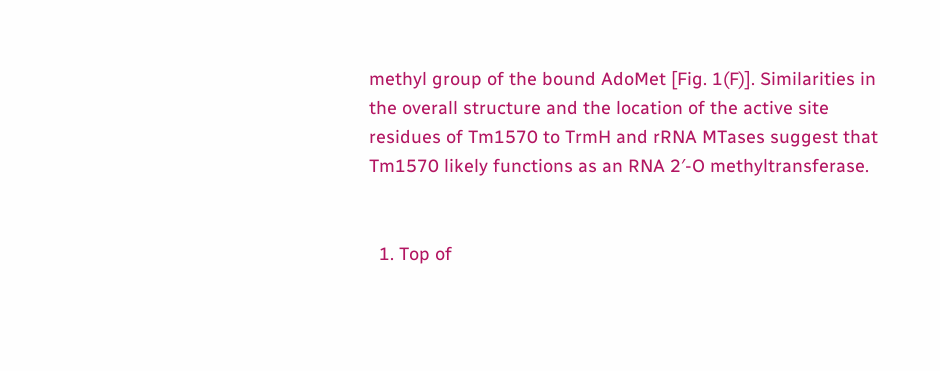methyl group of the bound AdoMet [Fig. 1(F)]. Similarities in the overall structure and the location of the active site residues of Tm1570 to TrmH and rRNA MTases suggest that Tm1570 likely functions as an RNA 2′-O methyltransferase.


  1. Top of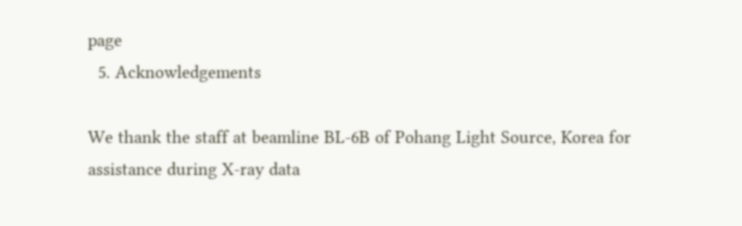page
  5. Acknowledgements

We thank the staff at beamline BL-6B of Pohang Light Source, Korea for assistance during X-ray data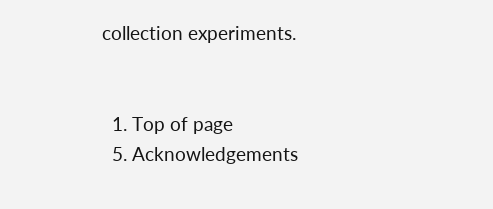collection experiments.


  1. Top of page
  5. Acknowledgements